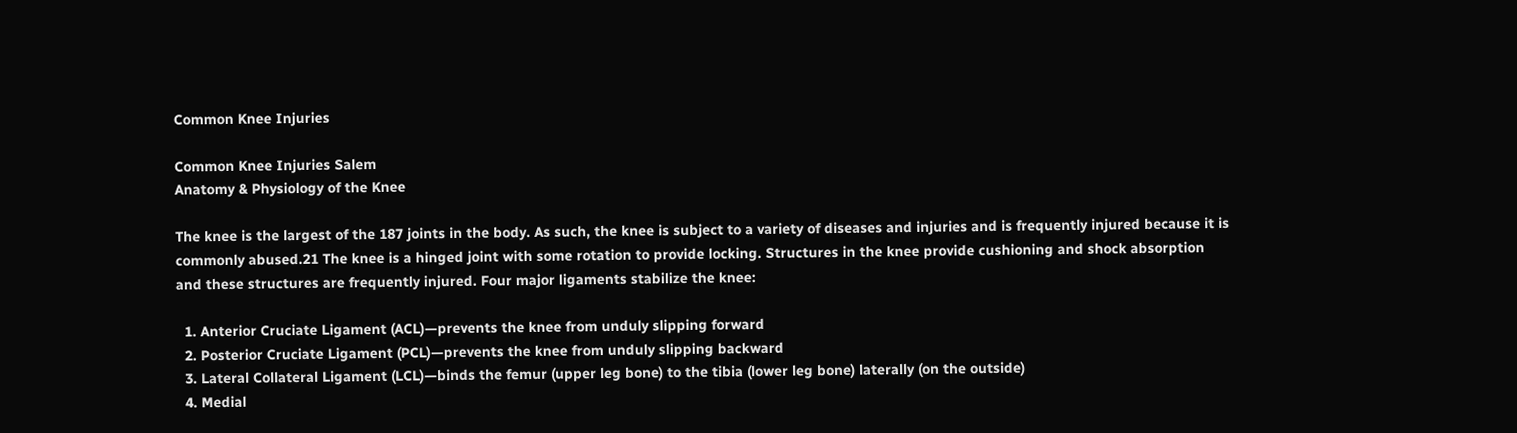Common Knee Injuries

Common Knee Injuries Salem
Anatomy & Physiology of the Knee

The knee is the largest of the 187 joints in the body. As such, the knee is subject to a variety of diseases and injuries and is frequently injured because it is commonly abused.21 The knee is a hinged joint with some rotation to provide locking. Structures in the knee provide cushioning and shock absorption and these structures are frequently injured. Four major ligaments stabilize the knee:

  1. Anterior Cruciate Ligament (ACL)—prevents the knee from unduly slipping forward
  2. Posterior Cruciate Ligament (PCL)—prevents the knee from unduly slipping backward
  3. Lateral Collateral Ligament (LCL)—binds the femur (upper leg bone) to the tibia (lower leg bone) laterally (on the outside)
  4. Medial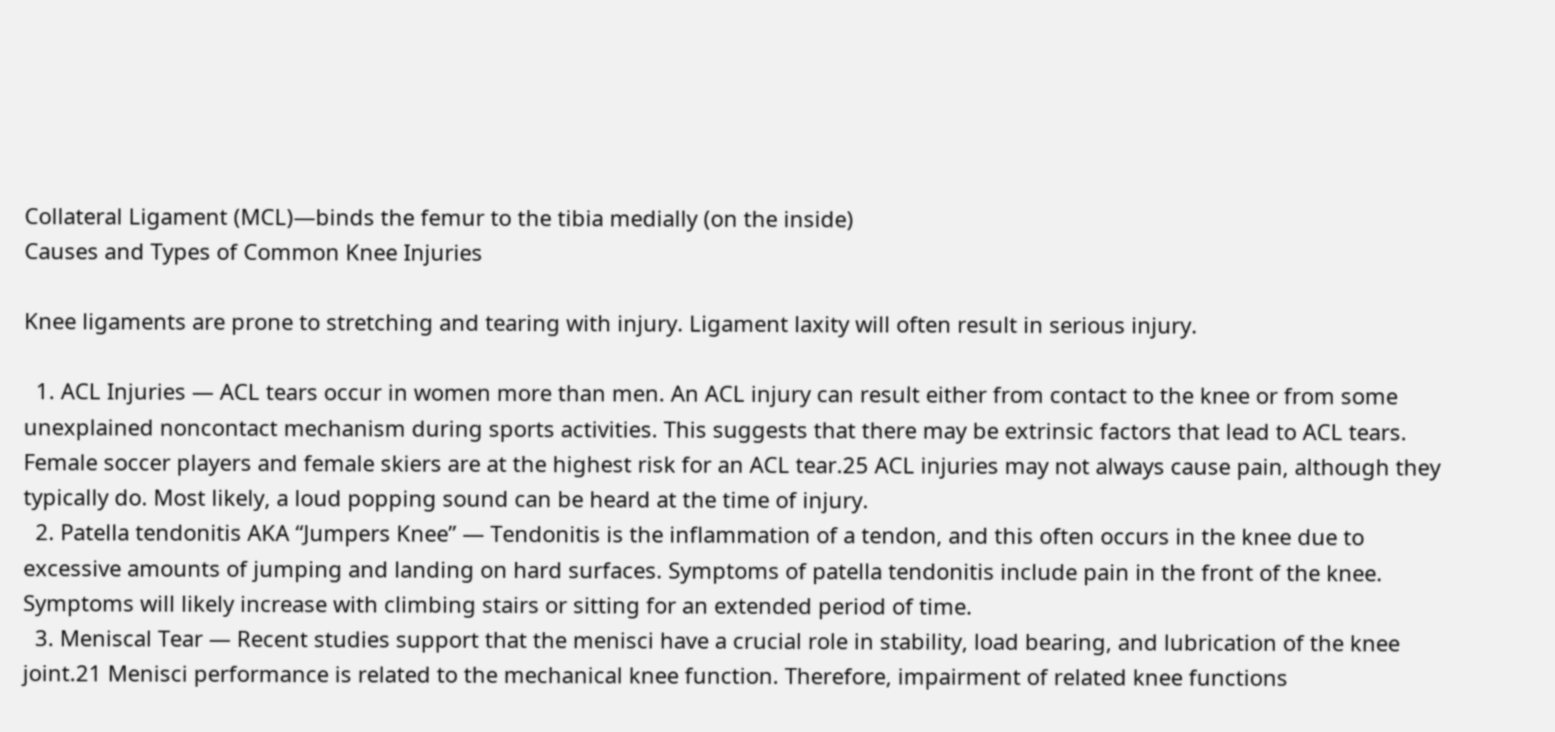Collateral Ligament (MCL)—binds the femur to the tibia medially (on the inside)
Causes and Types of Common Knee Injuries

Knee ligaments are prone to stretching and tearing with injury. Ligament laxity will often result in serious injury.

  1. ACL Injuries — ACL tears occur in women more than men. An ACL injury can result either from contact to the knee or from some unexplained noncontact mechanism during sports activities. This suggests that there may be extrinsic factors that lead to ACL tears. Female soccer players and female skiers are at the highest risk for an ACL tear.25 ACL injuries may not always cause pain, although they typically do. Most likely, a loud popping sound can be heard at the time of injury.
  2. Patella tendonitis AKA “Jumpers Knee” — Tendonitis is the inflammation of a tendon, and this often occurs in the knee due to excessive amounts of jumping and landing on hard surfaces. Symptoms of patella tendonitis include pain in the front of the knee. Symptoms will likely increase with climbing stairs or sitting for an extended period of time.
  3. Meniscal Tear — Recent studies support that the menisci have a crucial role in stability, load bearing, and lubrication of the knee joint.21 Menisci performance is related to the mechanical knee function. Therefore, impairment of related knee functions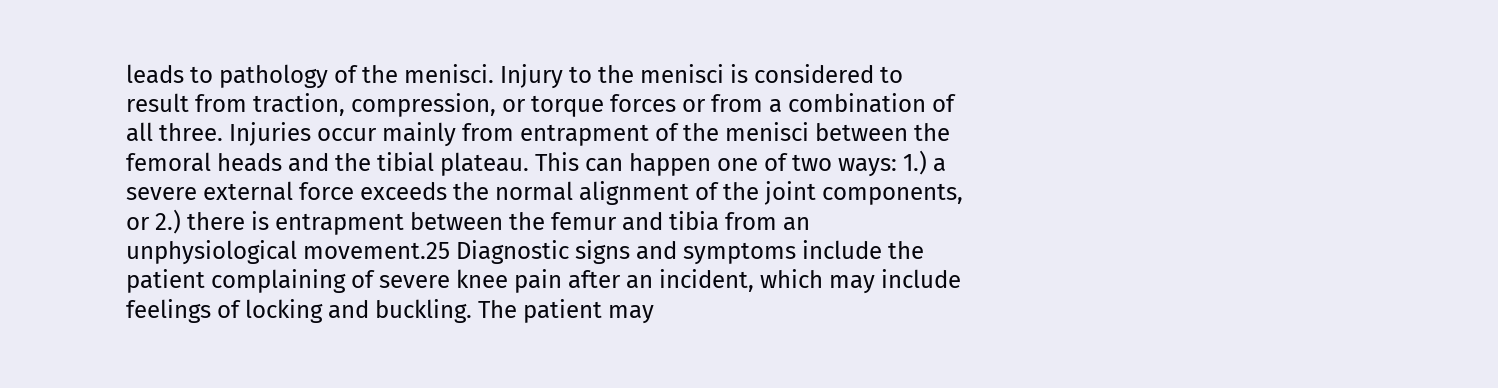leads to pathology of the menisci. Injury to the menisci is considered to result from traction, compression, or torque forces or from a combination of all three. Injuries occur mainly from entrapment of the menisci between the femoral heads and the tibial plateau. This can happen one of two ways: 1.) a severe external force exceeds the normal alignment of the joint components, or 2.) there is entrapment between the femur and tibia from an unphysiological movement.25 Diagnostic signs and symptoms include the patient complaining of severe knee pain after an incident, which may include feelings of locking and buckling. The patient may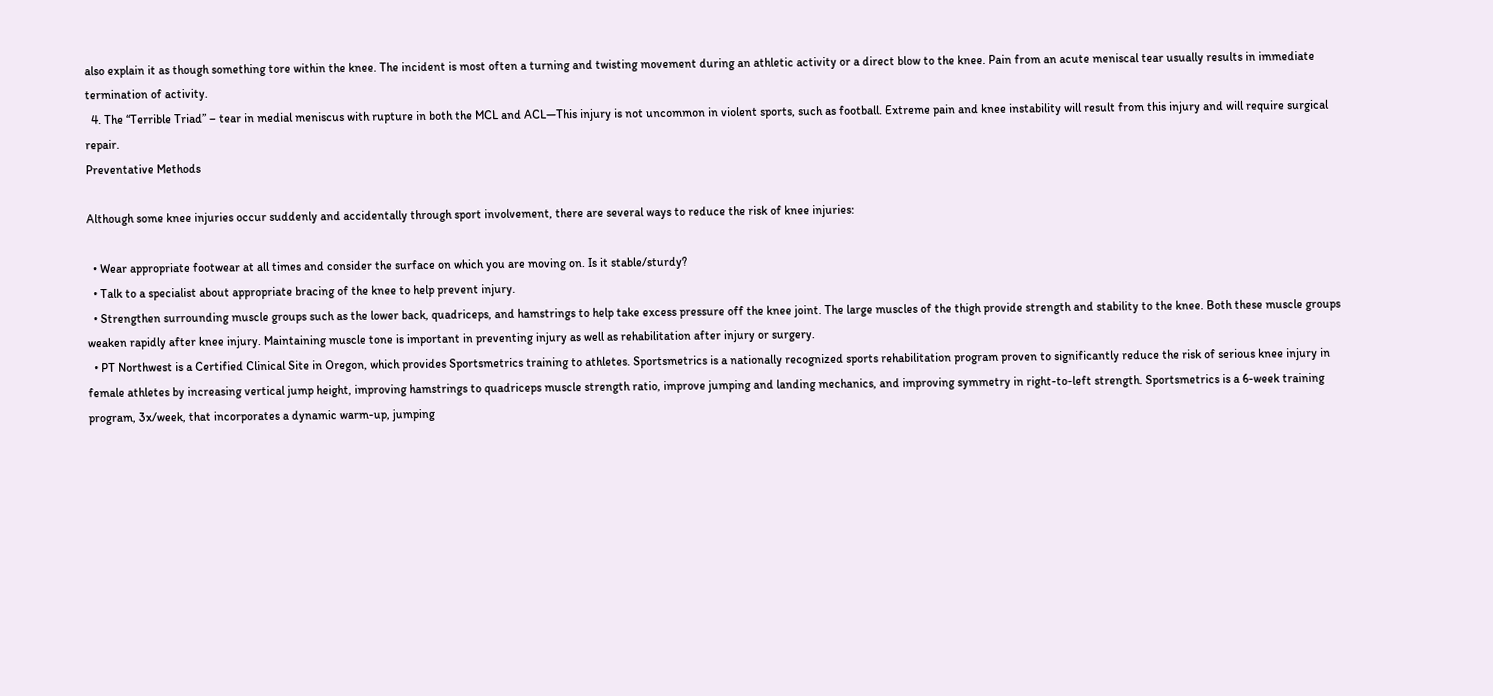also explain it as though something tore within the knee. The incident is most often a turning and twisting movement during an athletic activity or a direct blow to the knee. Pain from an acute meniscal tear usually results in immediate termination of activity.
  4. The “Terrible Triad” – tear in medial meniscus with rupture in both the MCL and ACL—This injury is not uncommon in violent sports, such as football. Extreme pain and knee instability will result from this injury and will require surgical repair.
Preventative Methods

Although some knee injuries occur suddenly and accidentally through sport involvement, there are several ways to reduce the risk of knee injuries:

  • Wear appropriate footwear at all times and consider the surface on which you are moving on. Is it stable/sturdy?
  • Talk to a specialist about appropriate bracing of the knee to help prevent injury.
  • Strengthen surrounding muscle groups such as the lower back, quadriceps, and hamstrings to help take excess pressure off the knee joint. The large muscles of the thigh provide strength and stability to the knee. Both these muscle groups weaken rapidly after knee injury. Maintaining muscle tone is important in preventing injury as well as rehabilitation after injury or surgery.
  • PT Northwest is a Certified Clinical Site in Oregon, which provides Sportsmetrics training to athletes. Sportsmetrics is a nationally recognized sports rehabilitation program proven to significantly reduce the risk of serious knee injury in female athletes by increasing vertical jump height, improving hamstrings to quadriceps muscle strength ratio, improve jumping and landing mechanics, and improving symmetry in right-to-left strength. Sportsmetrics is a 6-week training program, 3x/week, that incorporates a dynamic warm-up, jumping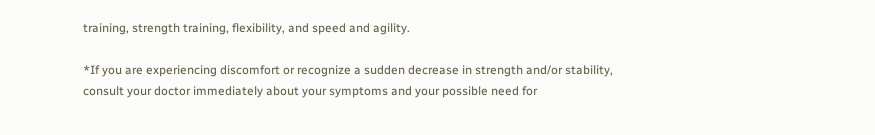training, strength training, flexibility, and speed and agility.

*If you are experiencing discomfort or recognize a sudden decrease in strength and/or stability, consult your doctor immediately about your symptoms and your possible need for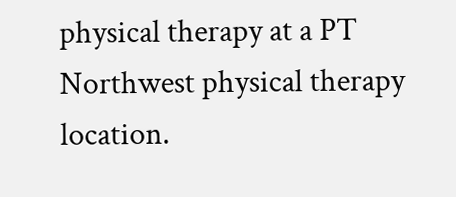physical therapy at a PT Northwest physical therapy location.